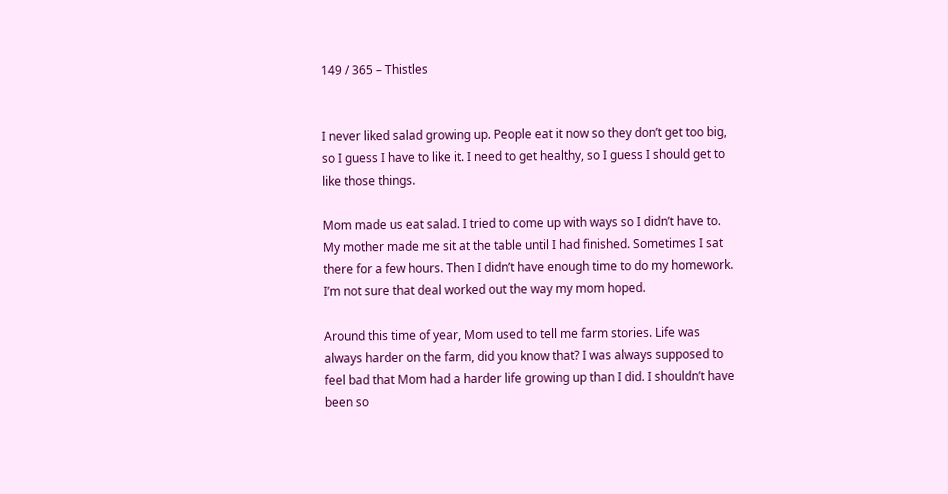149 / 365 – Thistles


I never liked salad growing up. People eat it now so they don’t get too big, so I guess I have to like it. I need to get healthy, so I guess I should get to like those things.

Mom made us eat salad. I tried to come up with ways so I didn’t have to. My mother made me sit at the table until I had finished. Sometimes I sat there for a few hours. Then I didn’t have enough time to do my homework. I’m not sure that deal worked out the way my mom hoped.

Around this time of year, Mom used to tell me farm stories. Life was always harder on the farm, did you know that? I was always supposed to feel bad that Mom had a harder life growing up than I did. I shouldn’t have been so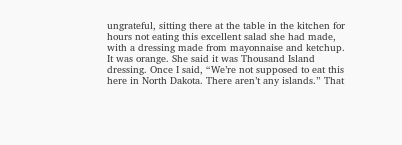ungrateful, sitting there at the table in the kitchen for hours not eating this excellent salad she had made, with a dressing made from mayonnaise and ketchup. It was orange. She said it was Thousand Island dressing. Once I said, “We’re not supposed to eat this here in North Dakota. There aren’t any islands.” That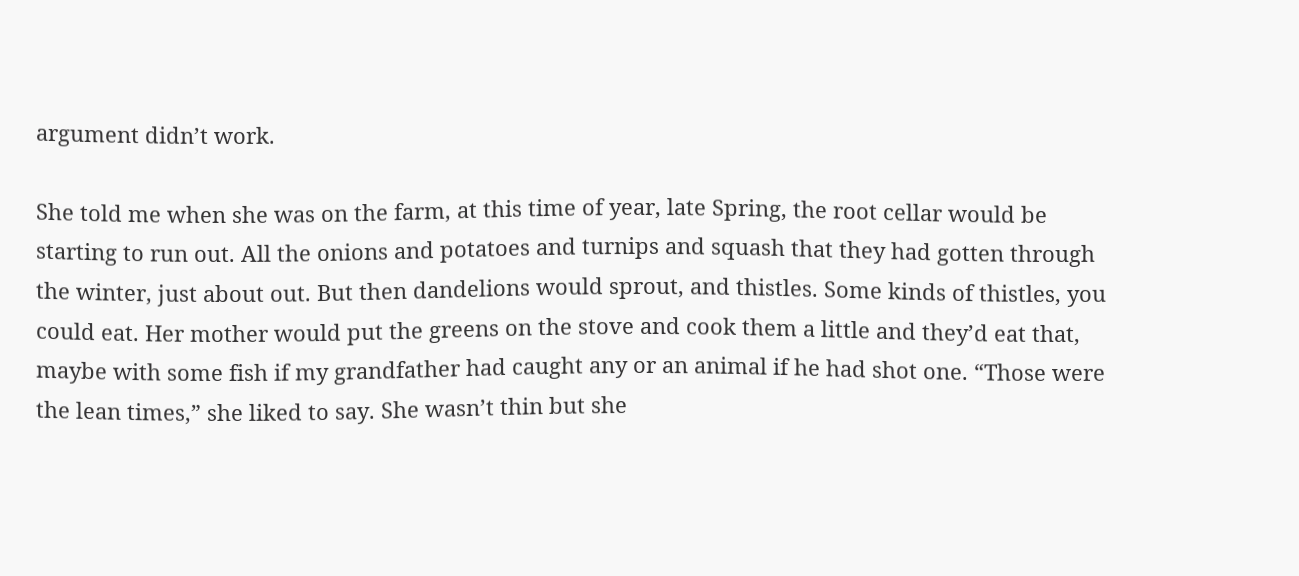argument didn’t work.

She told me when she was on the farm, at this time of year, late Spring, the root cellar would be starting to run out. All the onions and potatoes and turnips and squash that they had gotten through the winter, just about out. But then dandelions would sprout, and thistles. Some kinds of thistles, you could eat. Her mother would put the greens on the stove and cook them a little and they’d eat that, maybe with some fish if my grandfather had caught any or an animal if he had shot one. “Those were the lean times,” she liked to say. She wasn’t thin but she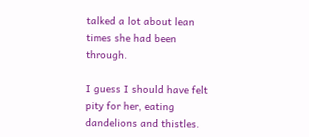talked a lot about lean times she had been through.

I guess I should have felt pity for her, eating dandelions and thistles.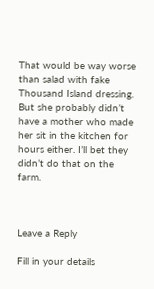That would be way worse than salad with fake Thousand Island dressing. But she probably didn’t have a mother who made her sit in the kitchen for hours either. I’ll bet they didn’t do that on the farm.



Leave a Reply

Fill in your details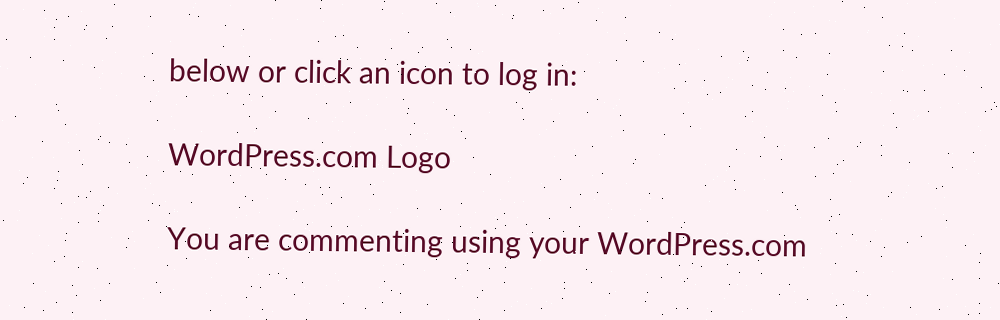below or click an icon to log in:

WordPress.com Logo

You are commenting using your WordPress.com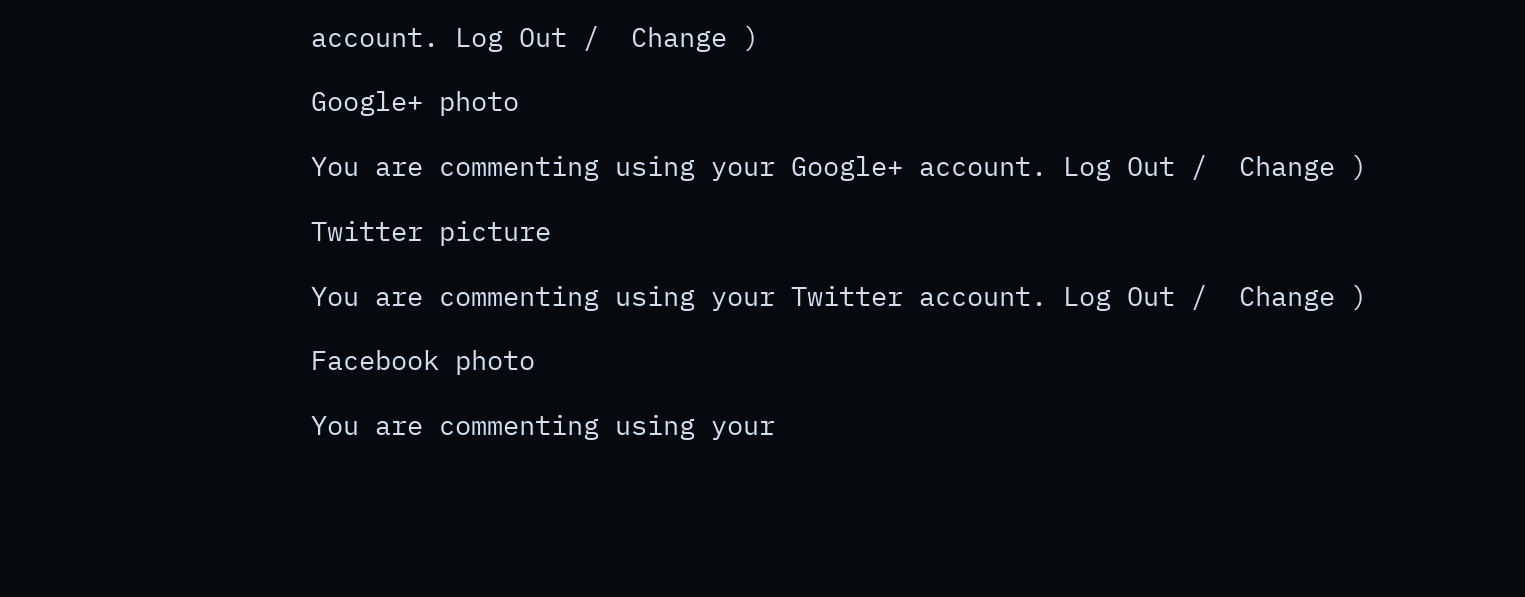account. Log Out /  Change )

Google+ photo

You are commenting using your Google+ account. Log Out /  Change )

Twitter picture

You are commenting using your Twitter account. Log Out /  Change )

Facebook photo

You are commenting using your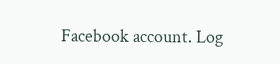Facebook account. Log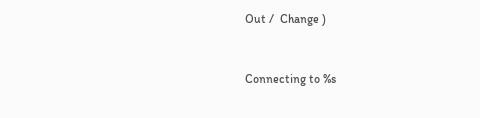Out /  Change )


Connecting to %s